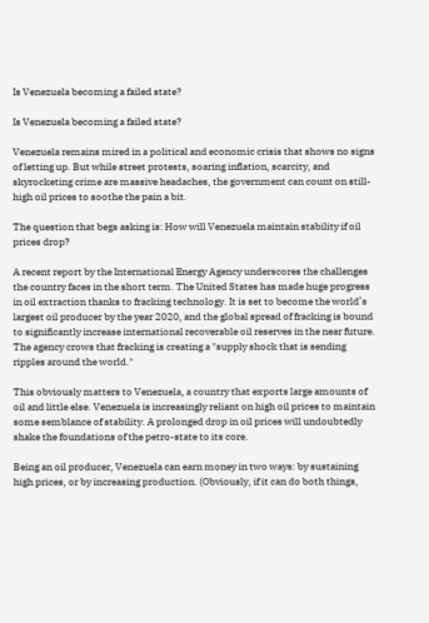Is Venezuela becoming a failed state?

Is Venezuela becoming a failed state?

Venezuela remains mired in a political and economic crisis that shows no signs of letting up. But while street protests, soaring inflation, scarcity, and skyrocketing crime are massive headaches, the government can count on still-high oil prices to soothe the pain a bit.

The question that begs asking is: How will Venezuela maintain stability if oil prices drop?

A recent report by the International Energy Agency underscores the challenges the country faces in the short term. The United States has made huge progress in oil extraction thanks to fracking technology. It is set to become the world’s largest oil producer by the year 2020, and the global spread of fracking is bound to significantly increase international recoverable oil reserves in the near future. The agency crows that fracking is creating a "supply shock that is sending ripples around the world."

This obviously matters to Venezuela, a country that exports large amounts of oil and little else. Venezuela is increasingly reliant on high oil prices to maintain some semblance of stability. A prolonged drop in oil prices will undoubtedly shake the foundations of the petro-state to its core.

Being an oil producer, Venezuela can earn money in two ways: by sustaining high prices, or by increasing production. (Obviously, if it can do both things,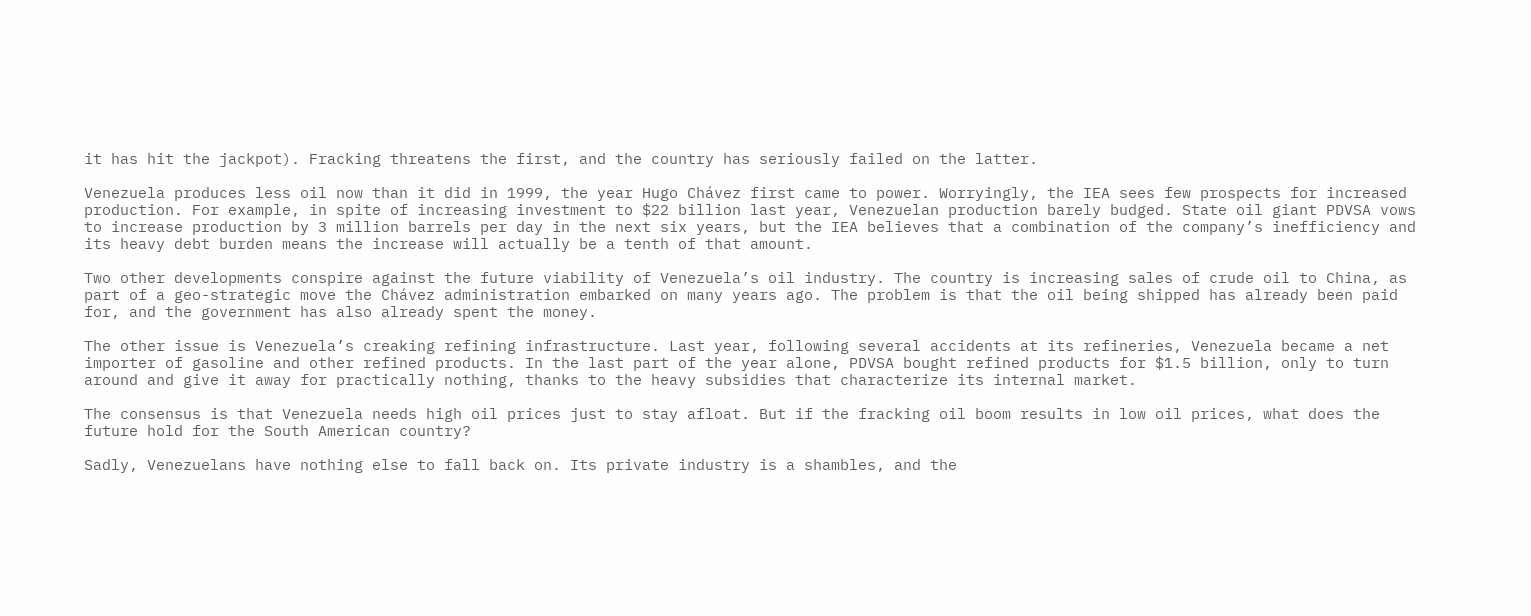it has hit the jackpot). Fracking threatens the first, and the country has seriously failed on the latter.

Venezuela produces less oil now than it did in 1999, the year Hugo Chávez first came to power. Worryingly, the IEA sees few prospects for increased production. For example, in spite of increasing investment to $22 billion last year, Venezuelan production barely budged. State oil giant PDVSA vows to increase production by 3 million barrels per day in the next six years, but the IEA believes that a combination of the company’s inefficiency and its heavy debt burden means the increase will actually be a tenth of that amount.

Two other developments conspire against the future viability of Venezuela’s oil industry. The country is increasing sales of crude oil to China, as part of a geo-strategic move the Chávez administration embarked on many years ago. The problem is that the oil being shipped has already been paid for, and the government has also already spent the money.

The other issue is Venezuela’s creaking refining infrastructure. Last year, following several accidents at its refineries, Venezuela became a net importer of gasoline and other refined products. In the last part of the year alone, PDVSA bought refined products for $1.5 billion, only to turn around and give it away for practically nothing, thanks to the heavy subsidies that characterize its internal market.

The consensus is that Venezuela needs high oil prices just to stay afloat. But if the fracking oil boom results in low oil prices, what does the future hold for the South American country?

Sadly, Venezuelans have nothing else to fall back on. Its private industry is a shambles, and the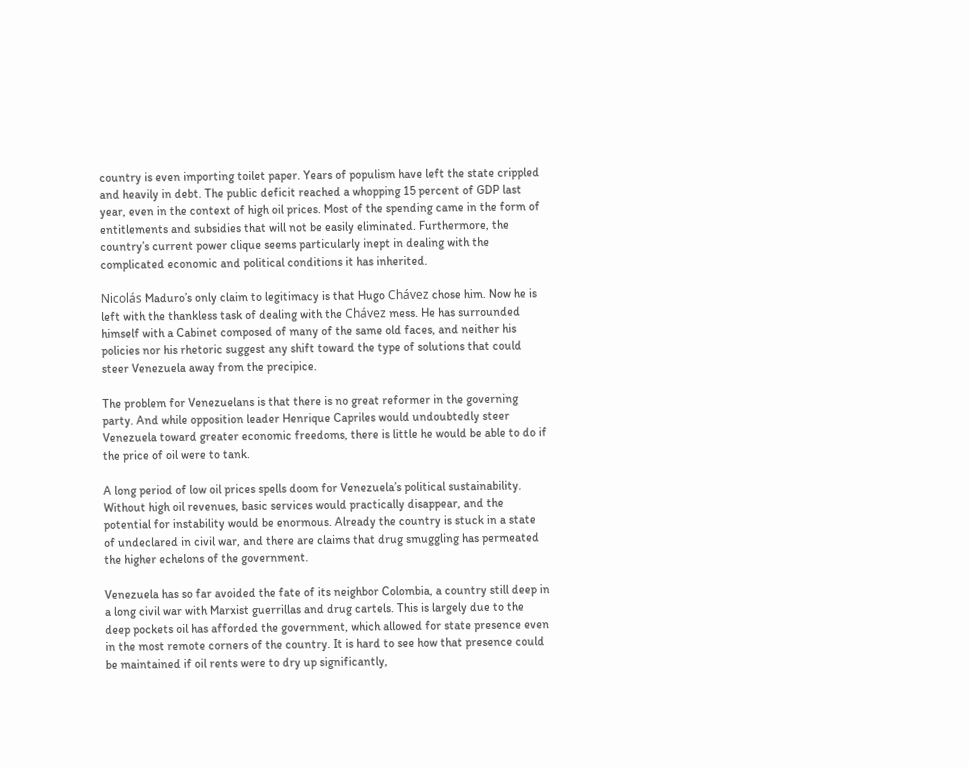country is even importing toilet paper. Years of populism have left the state crippled and heavily in debt. The public deficit reached a whopping 15 percent of GDP last year, even in the context of high oil prices. Most of the spending came in the form of entitlements and subsidies that will not be easily eliminated. Furthermore, the country’s current power clique seems particularly inept in dealing with the complicated economic and political conditions it has inherited.

Nicolás Maduro’s only claim to legitimacy is that Hugo Chávez chose him. Now he is left with the thankless task of dealing with the Chávez mess. He has surrounded himself with a Cabinet composed of many of the same old faces, and neither his policies nor his rhetoric suggest any shift toward the type of solutions that could steer Venezuela away from the precipice.

The problem for Venezuelans is that there is no great reformer in the governing party. And while opposition leader Henrique Capriles would undoubtedly steer Venezuela toward greater economic freedoms, there is little he would be able to do if the price of oil were to tank.

A long period of low oil prices spells doom for Venezuela’s political sustainability. Without high oil revenues, basic services would practically disappear, and the potential for instability would be enormous. Already the country is stuck in a state of undeclared in civil war, and there are claims that drug smuggling has permeated the higher echelons of the government.

Venezuela has so far avoided the fate of its neighbor Colombia, a country still deep in a long civil war with Marxist guerrillas and drug cartels. This is largely due to the deep pockets oil has afforded the government, which allowed for state presence even in the most remote corners of the country. It is hard to see how that presence could be maintained if oil rents were to dry up significantly,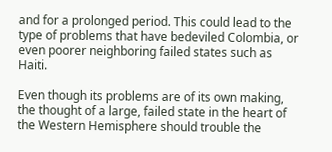and for a prolonged period. This could lead to the type of problems that have bedeviled Colombia, or even poorer neighboring failed states such as Haiti.

Even though its problems are of its own making, the thought of a large, failed state in the heart of the Western Hemisphere should trouble the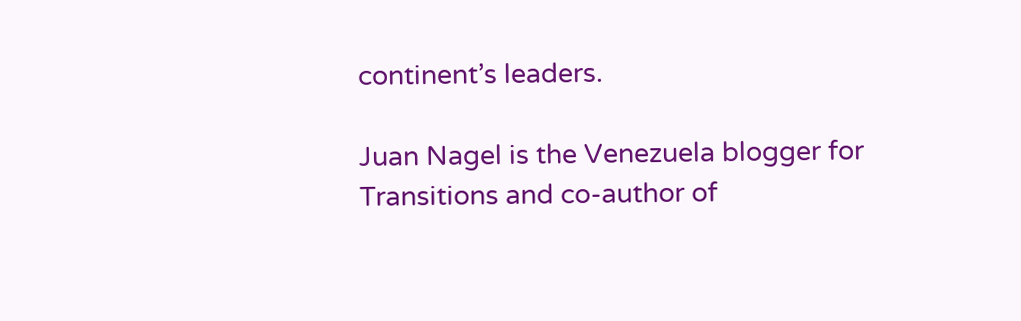continent’s leaders.

Juan Nagel is the Venezuela blogger for Transitions and co-author of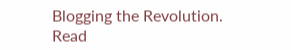Blogging the Revolution. Read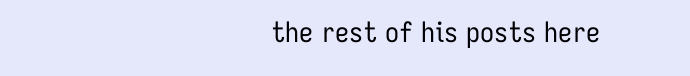the rest of his posts here